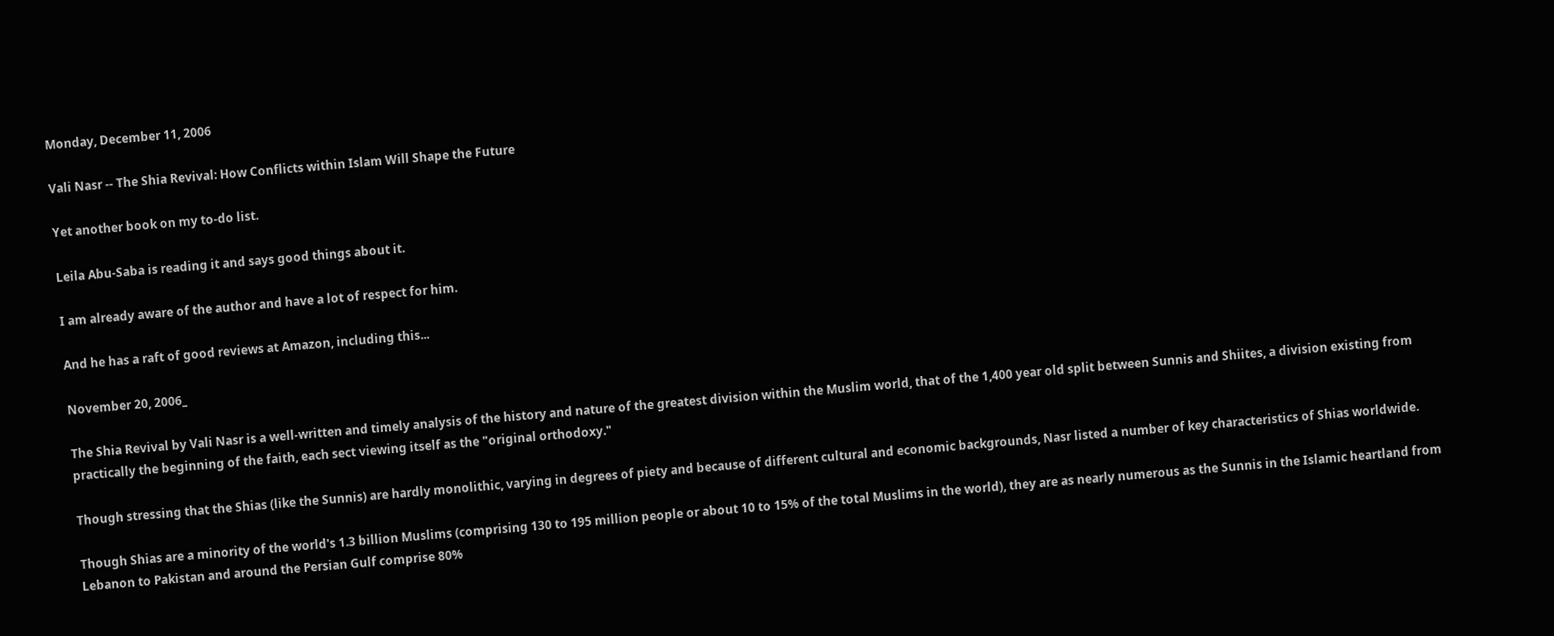Monday, December 11, 2006

Vali Nasr -- The Shia Revival: How Conflicts within Islam Will Shape the Future

Yet another book on my to-do list.

Leila Abu-Saba is reading it and says good things about it.

I am already aware of the author and have a lot of respect for him.

And he has a raft of good reviews at Amazon, including this...

November 20, 2006_

The Shia Revival by Vali Nasr is a well-written and timely analysis of the history and nature of the greatest division within the Muslim world, that of the 1,400 year old split between Sunnis and Shiites, a division existing from practically the beginning of the faith, each sect viewing itself as the "original orthodoxy."

Though stressing that the Shias (like the Sunnis) are hardly monolithic, varying in degrees of piety and because of different cultural and economic backgrounds, Nasr listed a number of key characteristics of Shias worldwide.

Though Shias are a minority of the world's 1.3 billion Muslims (comprising 130 to 195 million people or about 10 to 15% of the total Muslims in the world), they are as nearly numerous as the Sunnis in the Islamic heartland from Lebanon to Pakistan and around the Persian Gulf comprise 80%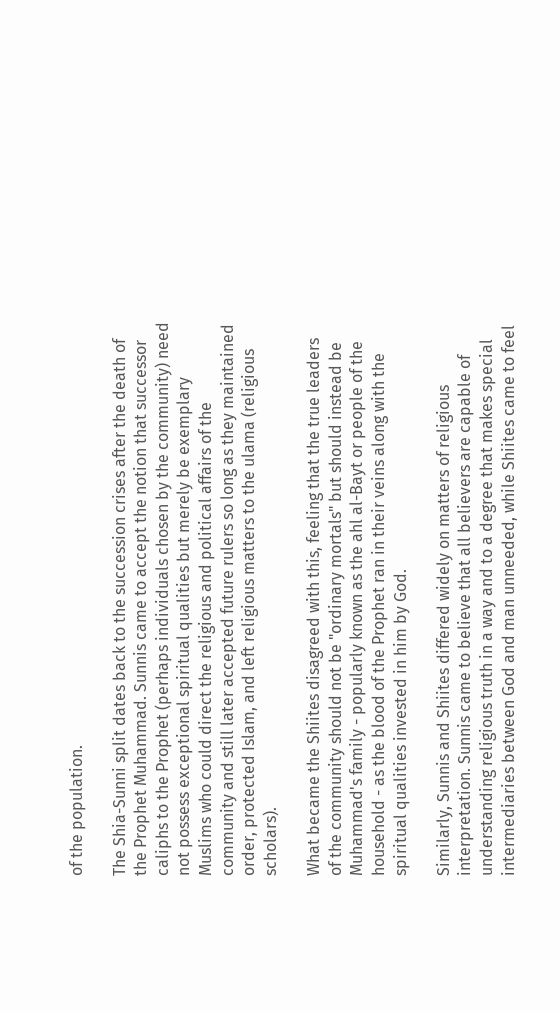of the population.

The Shia-Sunni split dates back to the succession crises after the death of the Prophet Muhammad. Sunnis came to accept the notion that successor caliphs to the Prophet (perhaps individuals chosen by the community) need not possess exceptional spiritual qualities but merely be exemplary Muslims who could direct the religious and political affairs of the community and still later accepted future rulers so long as they maintained order, protected Islam, and left religious matters to the ulama (religious scholars).

What became the Shiites disagreed with this, feeling that the true leaders of the community should not be "ordinary mortals" but should instead be Muhammad's family - popularly known as the ahl al-Bayt or people of the household - as the blood of the Prophet ran in their veins along with the spiritual qualities invested in him by God.

Similarly, Sunnis and Shiites differed widely on matters of religious interpretation. Sunnis came to believe that all believers are capable of understanding religious truth in a way and to a degree that makes special intermediaries between God and man unneeded, while Shiites came to feel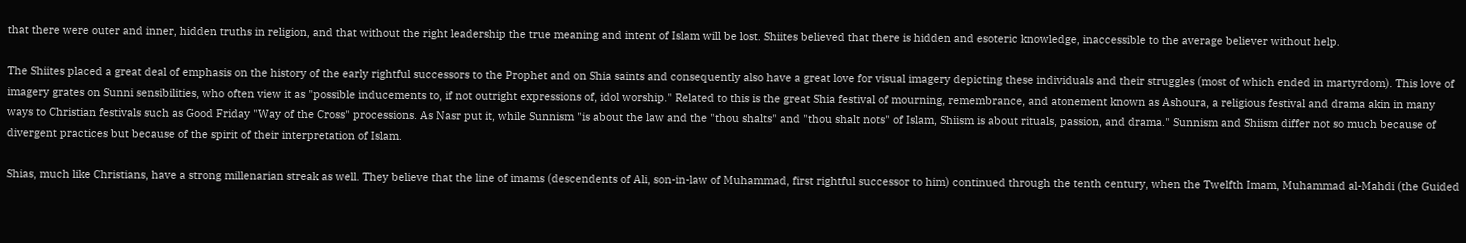that there were outer and inner, hidden truths in religion, and that without the right leadership the true meaning and intent of Islam will be lost. Shiites believed that there is hidden and esoteric knowledge, inaccessible to the average believer without help.

The Shiites placed a great deal of emphasis on the history of the early rightful successors to the Prophet and on Shia saints and consequently also have a great love for visual imagery depicting these individuals and their struggles (most of which ended in martyrdom). This love of imagery grates on Sunni sensibilities, who often view it as "possible inducements to, if not outright expressions of, idol worship." Related to this is the great Shia festival of mourning, remembrance, and atonement known as Ashoura, a religious festival and drama akin in many ways to Christian festivals such as Good Friday "Way of the Cross" processions. As Nasr put it, while Sunnism "is about the law and the "thou shalts" and "thou shalt nots" of Islam, Shiism is about rituals, passion, and drama." Sunnism and Shiism differ not so much because of divergent practices but because of the spirit of their interpretation of Islam.

Shias, much like Christians, have a strong millenarian streak as well. They believe that the line of imams (descendents of Ali, son-in-law of Muhammad, first rightful successor to him) continued through the tenth century, when the Twelfth Imam, Muhammad al-Mahdi (the Guided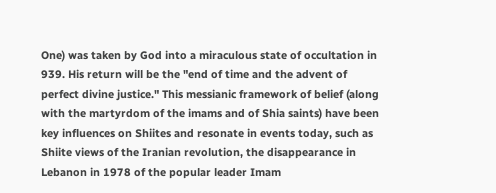One) was taken by God into a miraculous state of occultation in 939. His return will be the "end of time and the advent of perfect divine justice." This messianic framework of belief (along with the martyrdom of the imams and of Shia saints) have been key influences on Shiites and resonate in events today, such as Shiite views of the Iranian revolution, the disappearance in Lebanon in 1978 of the popular leader Imam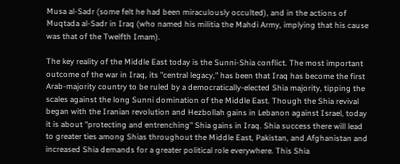Musa al-Sadr (some felt he had been miraculously occulted), and in the actions of Muqtada al-Sadr in Iraq (who named his militia the Mahdi Army, implying that his cause was that of the Twelfth Imam).

The key reality of the Middle East today is the Sunni-Shia conflict. The most important outcome of the war in Iraq, its "central legacy," has been that Iraq has become the first Arab-majority country to be ruled by a democratically-elected Shia majority, tipping the scales against the long Sunni domination of the Middle East. Though the Shia revival began with the Iranian revolution and Hezbollah gains in Lebanon against Israel, today it is about "protecting and entrenching" Shia gains in Iraq. Shia success there will lead to greater ties among Shias throughout the Middle East, Pakistan, and Afghanistan and increased Shia demands for a greater political role everywhere. This Shia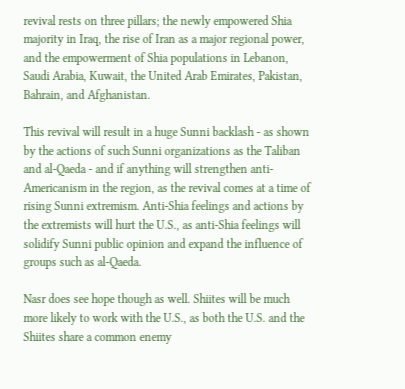revival rests on three pillars; the newly empowered Shia majority in Iraq, the rise of Iran as a major regional power, and the empowerment of Shia populations in Lebanon, Saudi Arabia, Kuwait, the United Arab Emirates, Pakistan, Bahrain, and Afghanistan.

This revival will result in a huge Sunni backlash - as shown by the actions of such Sunni organizations as the Taliban and al-Qaeda - and if anything will strengthen anti-Americanism in the region, as the revival comes at a time of rising Sunni extremism. Anti-Shia feelings and actions by the extremists will hurt the U.S., as anti-Shia feelings will solidify Sunni public opinion and expand the influence of groups such as al-Qaeda.

Nasr does see hope though as well. Shiites will be much more likely to work with the U.S., as both the U.S. and the Shiites share a common enemy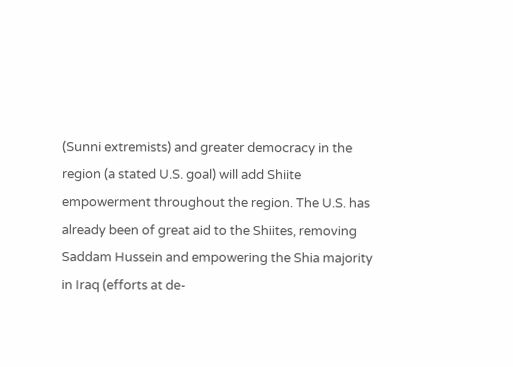(Sunni extremists) and greater democracy in the region (a stated U.S. goal) will add Shiite empowerment throughout the region. The U.S. has already been of great aid to the Shiites, removing Saddam Hussein and empowering the Shia majority in Iraq (efforts at de-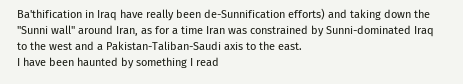Ba'thification in Iraq have really been de-Sunnification efforts) and taking down the "Sunni wall" around Iran, as for a time Iran was constrained by Sunni-dominated Iraq to the west and a Pakistan-Taliban-Saudi axis to the east.
I have been haunted by something I read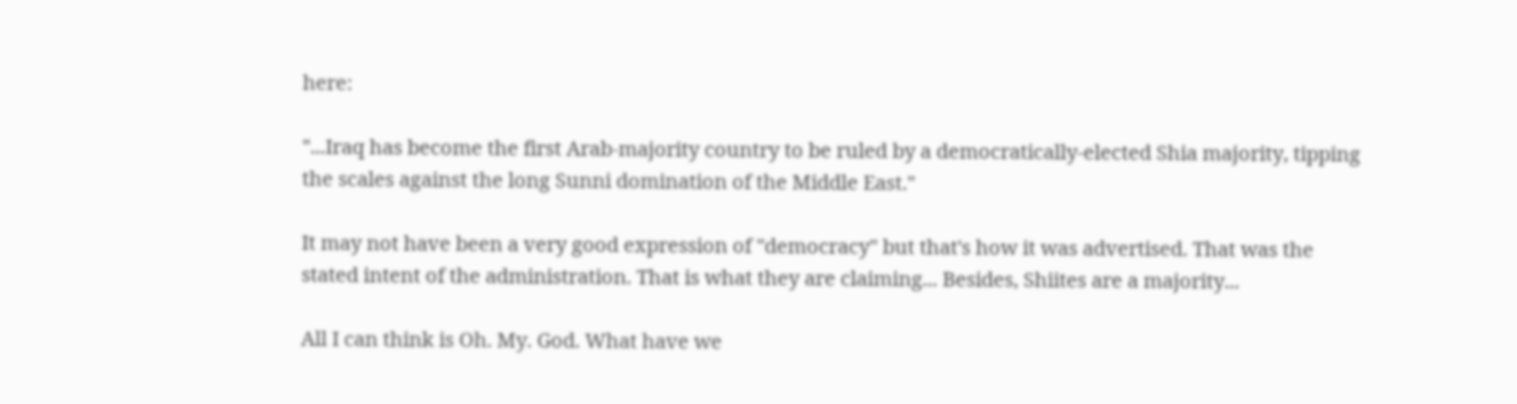here:

"...Iraq has become the first Arab-majority country to be ruled by a democratically-elected Shia majority, tipping the scales against the long Sunni domination of the Middle East."

It may not have been a very good expression of "democracy" but that's how it was advertised. That was the stated intent of the administration. That is what they are claiming... Besides, Shiites are a majority...

All I can think is Oh. My. God. What have we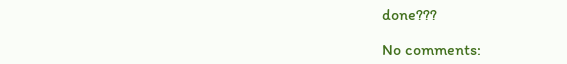done???

No comments: